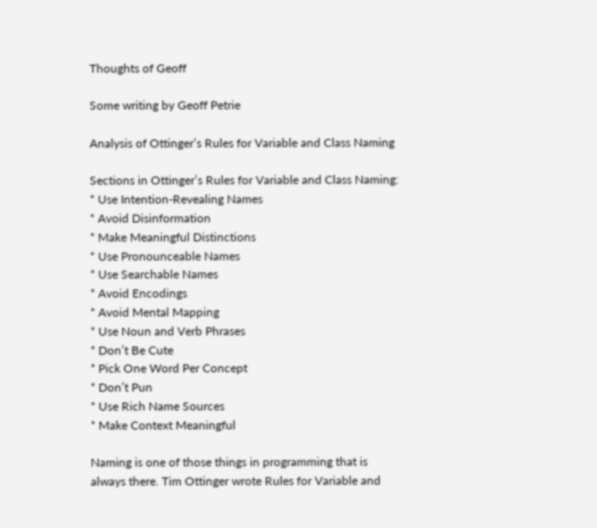Thoughts of Geoff

Some writing by Geoff Petrie

Analysis of Ottinger’s Rules for Variable and Class Naming

Sections in Ottinger’s Rules for Variable and Class Naming:
* Use Intention-Revealing Names
* Avoid Disinformation
* Make Meaningful Distinctions
* Use Pronounceable Names
* Use Searchable Names
* Avoid Encodings
* Avoid Mental Mapping
* Use Noun and Verb Phrases
* Don’t Be Cute
* Pick One Word Per Concept
* Don’t Pun
* Use Rich Name Sources
* Make Context Meaningful

Naming is one of those things in programming that is always there. Tim Ottinger wrote Rules for Variable and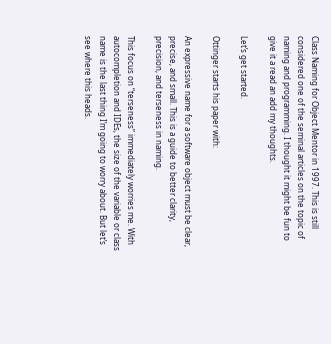Class Naming for Object Mentor in 1997. This is still considered one of the seminal articles on the topic of naming and programming. I thought it might be fun to give it a read an add my thoughts.

Let’s get started.

Ottinger starts his paper with:

An expressive name for a software object must be clear, precise, and small. This is a guide to better clarity, precision, and terseness in naming.

This focus on “terseness” immediately worries me. With autocompletion and IDEs, the size of the variable or class name is the last thing I’m going to worry about. But let’s see where this heads.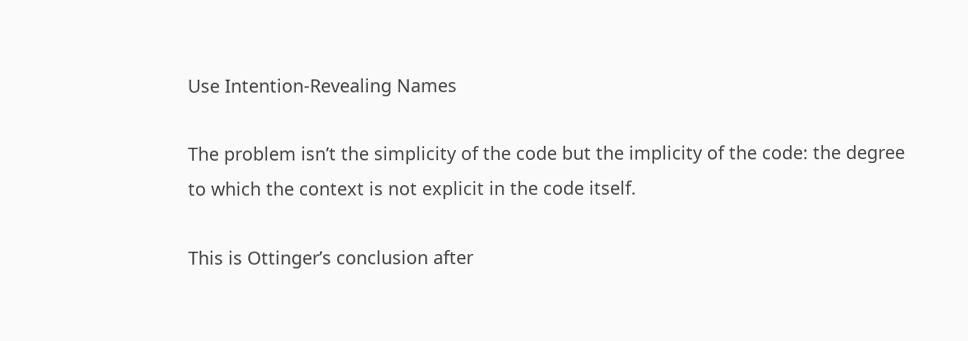Use Intention-Revealing Names

The problem isn’t the simplicity of the code but the implicity of the code: the degree to which the context is not explicit in the code itself.

This is Ottinger’s conclusion after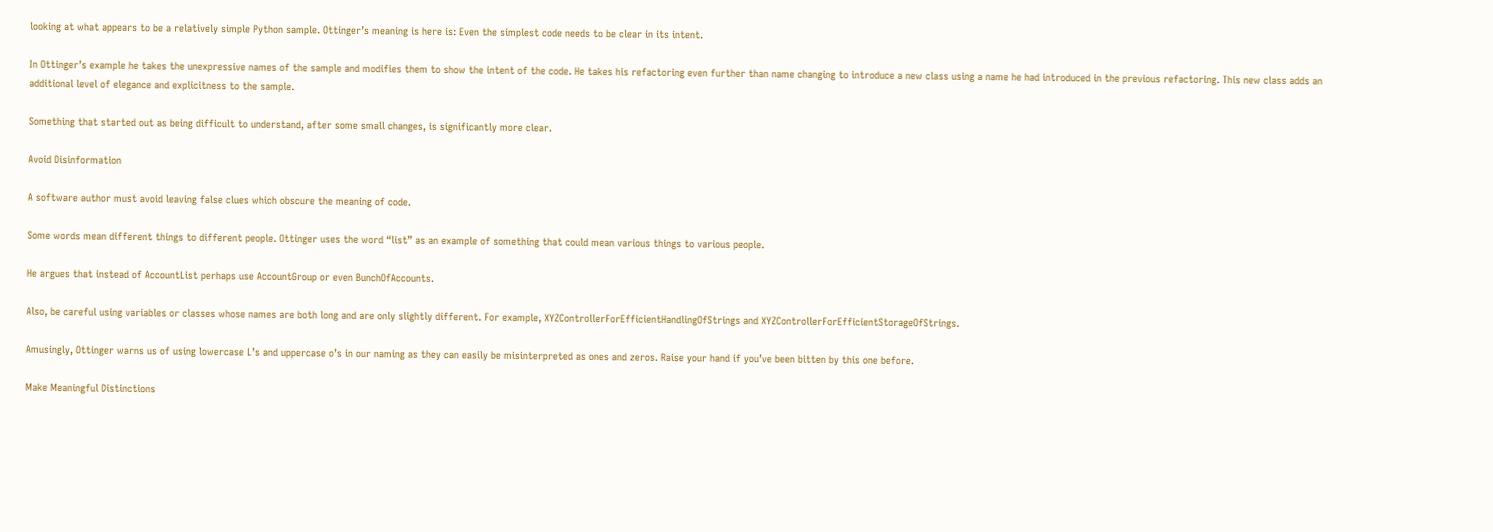looking at what appears to be a relatively simple Python sample. Ottinger’s meaning is here is: Even the simplest code needs to be clear in its intent.

In Ottinger’s example he takes the unexpressive names of the sample and modifies them to show the intent of the code. He takes his refactoring even further than name changing to introduce a new class using a name he had introduced in the previous refactoring. This new class adds an additional level of elegance and explicitness to the sample.

Something that started out as being difficult to understand, after some small changes, is significantly more clear.

Avoid Disinformation

A software author must avoid leaving false clues which obscure the meaning of code.

Some words mean different things to different people. Ottinger uses the word “list” as an example of something that could mean various things to various people.

He argues that instead of AccountList perhaps use AccountGroup or even BunchOfAccounts.

Also, be careful using variables or classes whose names are both long and are only slightly different. For example, XYZControllerForEfficientHandlingOfStrings and XYZControllerForEfficientStorageOfStrings.

Amusingly, Ottinger warns us of using lowercase L’s and uppercase o’s in our naming as they can easily be misinterpreted as ones and zeros. Raise your hand if you’ve been bitten by this one before.

Make Meaningful Distinctions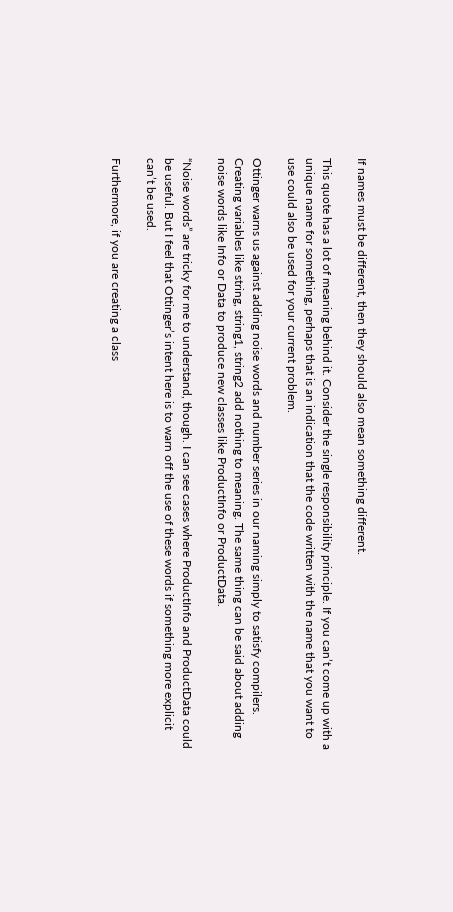If names must be different, then they should also mean something different.

This quote has a lot of meaning behind it. Consider the single responsibility principle. If you can’t come up with a unique name for something, perhaps that is an indication that the code written with the name that you want to use could also be used for your current problem.

Ottinger warns us against adding noise words and number series in our naming simply to satisfy compilers. Creating variables like string, string1, string2 add nothing to meaning. The same thing can be said about adding noise words like Info or Data to produce new classes like ProductInfo or ProductData.

“Noise words” are tricky for me to understand, though. I can see cases where ProductInfo and ProductData could be useful. But I feel that Ottinger’s intent here is to warn off the use of these words if something more explicit can’t be used.

Furthermore, if you are creating a class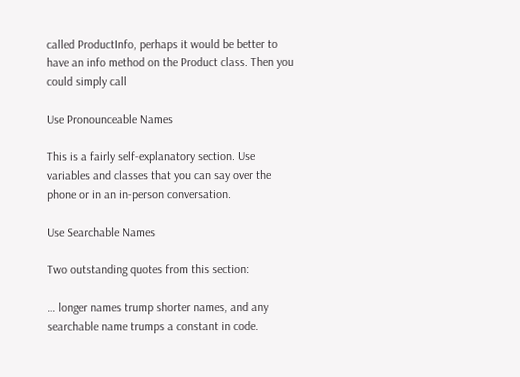called ProductInfo, perhaps it would be better to have an info method on the Product class. Then you could simply call

Use Pronounceable Names

This is a fairly self-explanatory section. Use variables and classes that you can say over the phone or in an in-person conversation.

Use Searchable Names

Two outstanding quotes from this section:

… longer names trump shorter names, and any searchable name trumps a constant in code.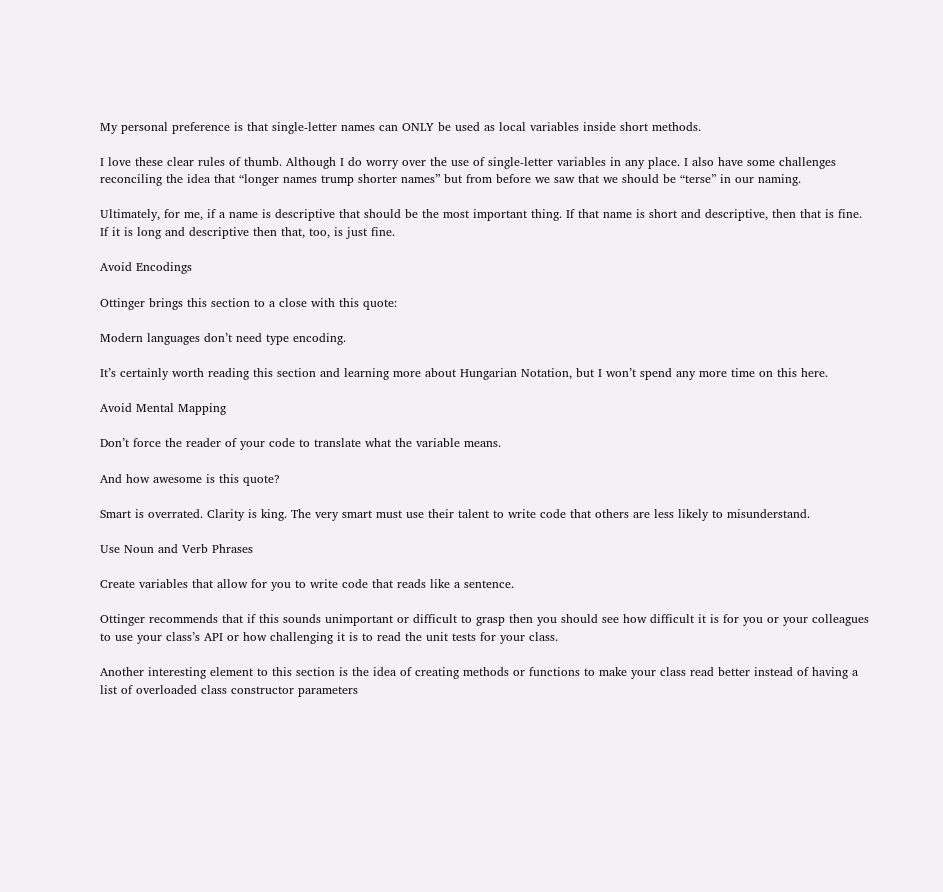My personal preference is that single-letter names can ONLY be used as local variables inside short methods.

I love these clear rules of thumb. Although I do worry over the use of single-letter variables in any place. I also have some challenges reconciling the idea that “longer names trump shorter names” but from before we saw that we should be “terse” in our naming.

Ultimately, for me, if a name is descriptive that should be the most important thing. If that name is short and descriptive, then that is fine. If it is long and descriptive then that, too, is just fine.

Avoid Encodings

Ottinger brings this section to a close with this quote:

Modern languages don’t need type encoding.

It’s certainly worth reading this section and learning more about Hungarian Notation, but I won’t spend any more time on this here.

Avoid Mental Mapping

Don’t force the reader of your code to translate what the variable means.

And how awesome is this quote?

Smart is overrated. Clarity is king. The very smart must use their talent to write code that others are less likely to misunderstand.

Use Noun and Verb Phrases

Create variables that allow for you to write code that reads like a sentence.

Ottinger recommends that if this sounds unimportant or difficult to grasp then you should see how difficult it is for you or your colleagues to use your class’s API or how challenging it is to read the unit tests for your class.

Another interesting element to this section is the idea of creating methods or functions to make your class read better instead of having a list of overloaded class constructor parameters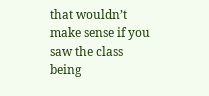that wouldn’t make sense if you saw the class being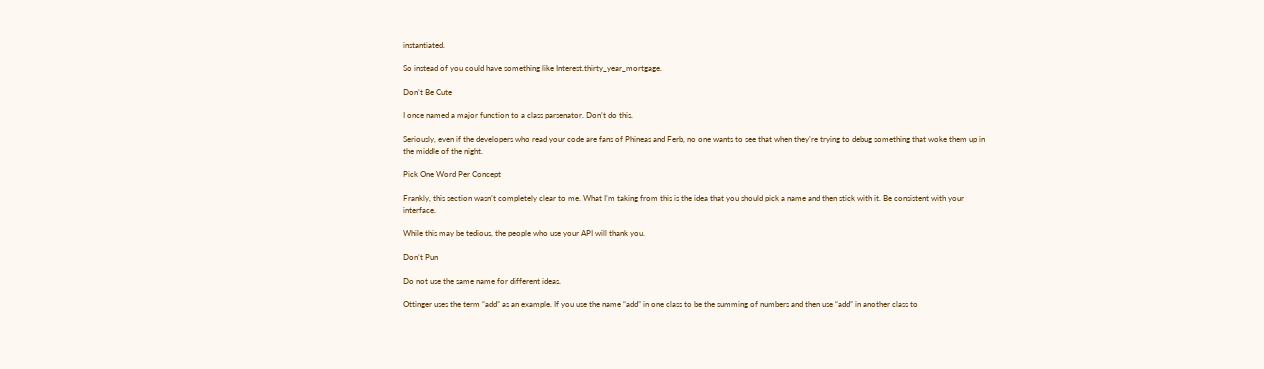instantiated.

So instead of you could have something like Interest.thirty_year_mortgage.

Don’t Be Cute

I once named a major function to a class parsenator. Don’t do this.

Seriously, even if the developers who read your code are fans of Phineas and Ferb, no one wants to see that when they’re trying to debug something that woke them up in the middle of the night.

Pick One Word Per Concept

Frankly, this section wasn’t completely clear to me. What I’m taking from this is the idea that you should pick a name and then stick with it. Be consistent with your interface.

While this may be tedious, the people who use your API will thank you.

Don’t Pun

Do not use the same name for different ideas.

Ottinger uses the term “add” as an example. If you use the name “add” in one class to be the summing of numbers and then use “add” in another class to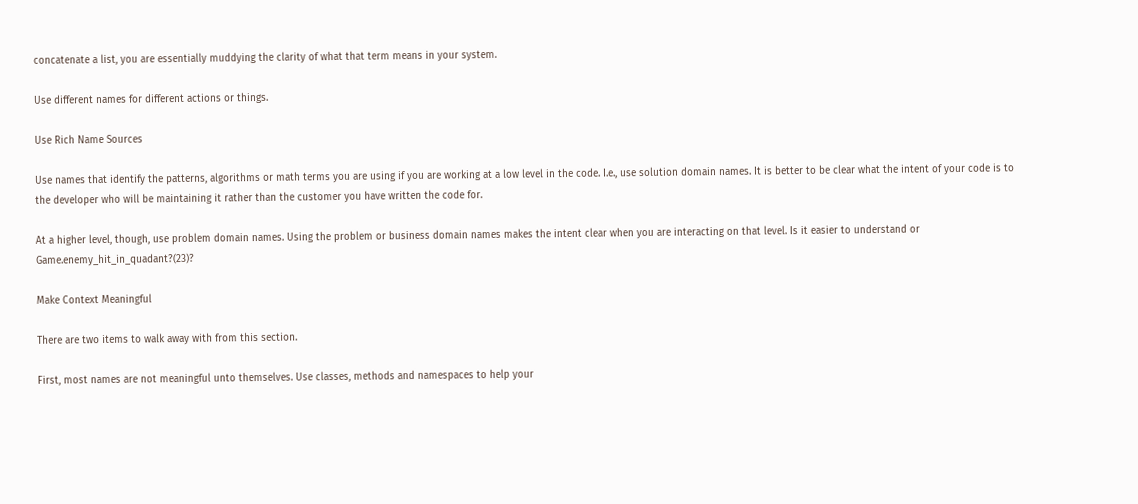concatenate a list, you are essentially muddying the clarity of what that term means in your system.

Use different names for different actions or things.

Use Rich Name Sources

Use names that identify the patterns, algorithms or math terms you are using if you are working at a low level in the code. I.e., use solution domain names. It is better to be clear what the intent of your code is to the developer who will be maintaining it rather than the customer you have written the code for.

At a higher level, though, use problem domain names. Using the problem or business domain names makes the intent clear when you are interacting on that level. Is it easier to understand or Game.enemy_hit_in_quadant?(23)?

Make Context Meaningful

There are two items to walk away with from this section.

First, most names are not meaningful unto themselves. Use classes, methods and namespaces to help your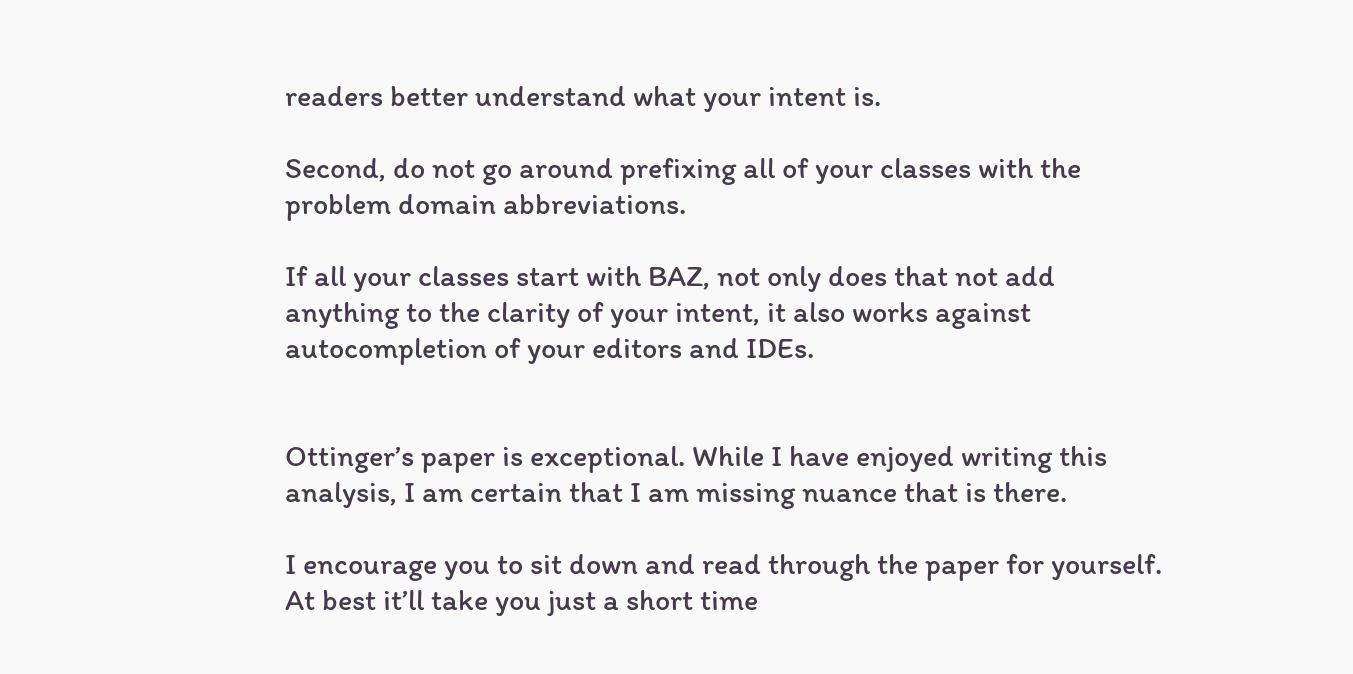readers better understand what your intent is.

Second, do not go around prefixing all of your classes with the problem domain abbreviations.

If all your classes start with BAZ, not only does that not add anything to the clarity of your intent, it also works against autocompletion of your editors and IDEs.


Ottinger’s paper is exceptional. While I have enjoyed writing this analysis, I am certain that I am missing nuance that is there.

I encourage you to sit down and read through the paper for yourself. At best it’ll take you just a short time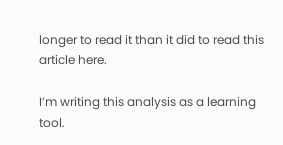longer to read it than it did to read this article here.

I’m writing this analysis as a learning tool.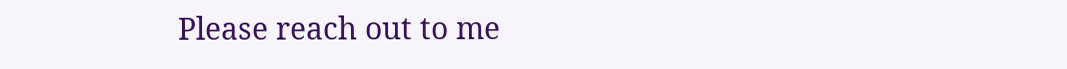Please reach out to me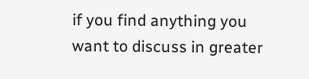if you find anything you want to discuss in greater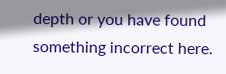depth or you have found something incorrect here.